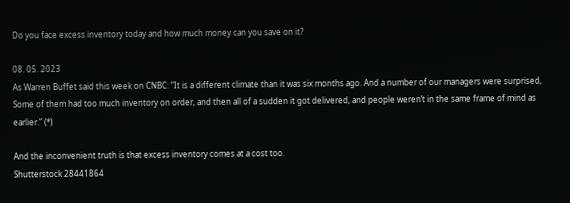Do you face excess inventory today and how much money can you save on it?

08. 05. 2023
As Warren Buffet said this week on CNBC: “It is a different climate than it was six months ago. And a number of our managers were surprised, Some of them had too much inventory on order, and then all of a sudden it got delivered, and people weren’t in the same frame of mind as earlier.” (*)

And the inconvenient truth is that excess inventory comes at a cost too.
Shutterstock 28441864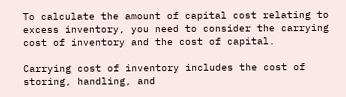To calculate the amount of capital cost relating to excess inventory, you need to consider the carrying cost of inventory and the cost of capital.

Carrying cost of inventory includes the cost of storing, handling, and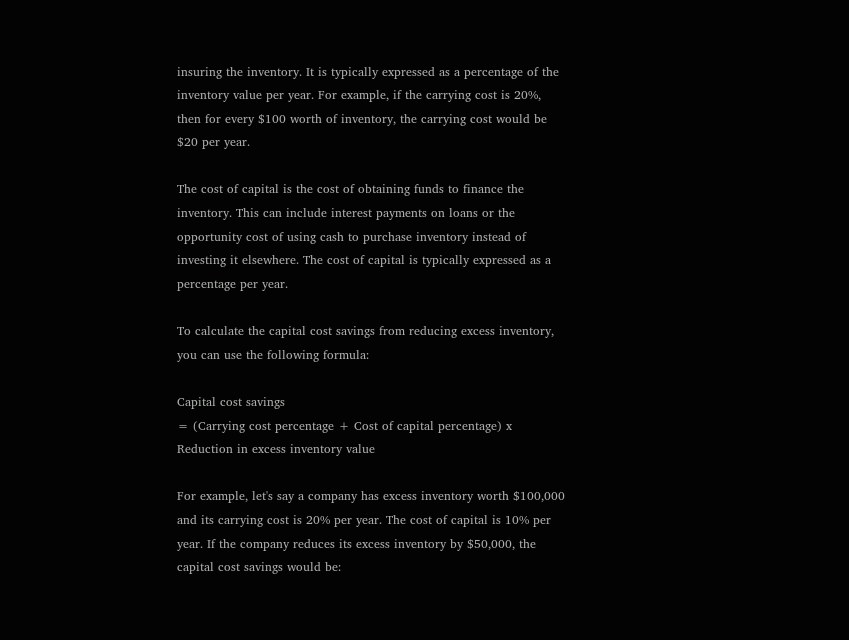insuring the inventory. It is typically expressed as a percentage of the inventory value per year. For example, if the carrying cost is 20%, then for every $100 worth of inventory, the carrying cost would be $20 per year.

The cost of capital is the cost of obtaining funds to finance the inventory. This can include interest payments on loans or the opportunity cost of using cash to purchase inventory instead of investing it elsewhere. The cost of capital is typically expressed as a percentage per year.

To calculate the capital cost savings from reducing excess inventory, you can use the following formula:

Capital cost savings
= (Carrying cost percentage + Cost of capital percentage) x Reduction in excess inventory value

For example, let's say a company has excess inventory worth $100,000 and its carrying cost is 20% per year. The cost of capital is 10% per year. If the company reduces its excess inventory by $50,000, the capital cost savings would be: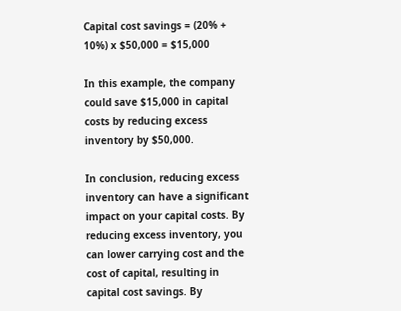Capital cost savings = (20% + 10%) x $50,000 = $15,000

In this example, the company could save $15,000 in capital costs by reducing excess inventory by $50,000.

In conclusion, reducing excess inventory can have a significant impact on your capital costs. By reducing excess inventory, you can lower carrying cost and the cost of capital, resulting in capital cost savings. By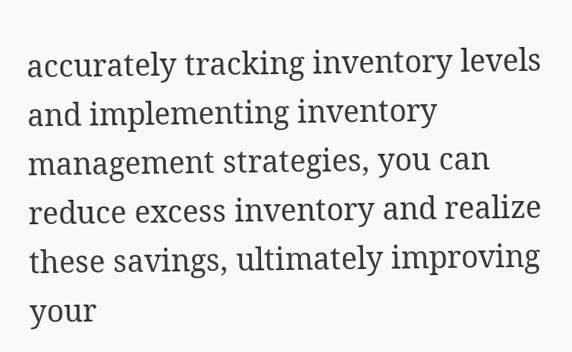accurately tracking inventory levels and implementing inventory management strategies, you can reduce excess inventory and realize these savings, ultimately improving your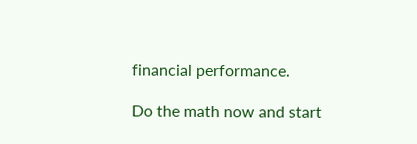financial performance.

Do the math now and start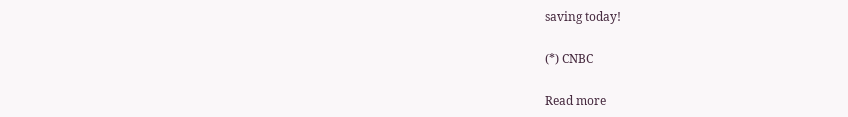saving today!

(*) CNBC

Read more